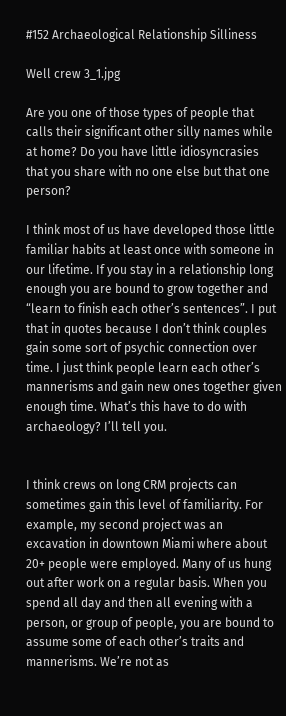#152 Archaeological Relationship Silliness

Well crew 3_1.jpg

Are you one of those types of people that calls their significant other silly names while at home? Do you have little idiosyncrasies that you share with no one else but that one person?

I think most of us have developed those little familiar habits at least once with someone in our lifetime. If you stay in a relationship long enough you are bound to grow together and “learn to finish each other’s sentences”. I put that in quotes because I don’t think couples gain some sort of psychic connection over time. I just think people learn each other’s mannerisms and gain new ones together given enough time. What’s this have to do with archaeology? I’ll tell you.


I think crews on long CRM projects can sometimes gain this level of familiarity. For example, my second project was an excavation in downtown Miami where about 20+ people were employed. Many of us hung out after work on a regular basis. When you spend all day and then all evening with a person, or group of people, you are bound to assume some of each other’s traits and mannerisms. We’re not as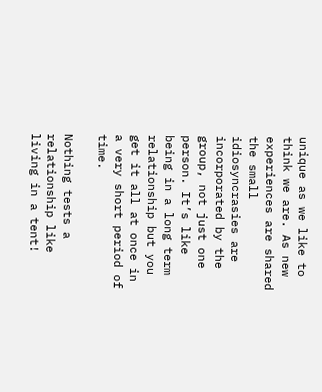unique as we like to think we are. As new experiences are shared the small idiosyncrasies are incorporated by the group, not just one person. It’s like being in a long term relationship but you get it all at once in a very short period of time.

Nothing tests a relationship like living in a tent!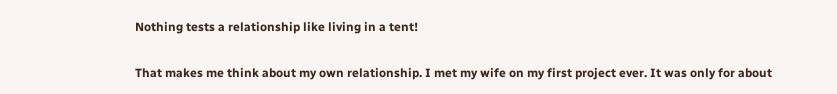Nothing tests a relationship like living in a tent!

That makes me think about my own relationship. I met my wife on my first project ever. It was only for about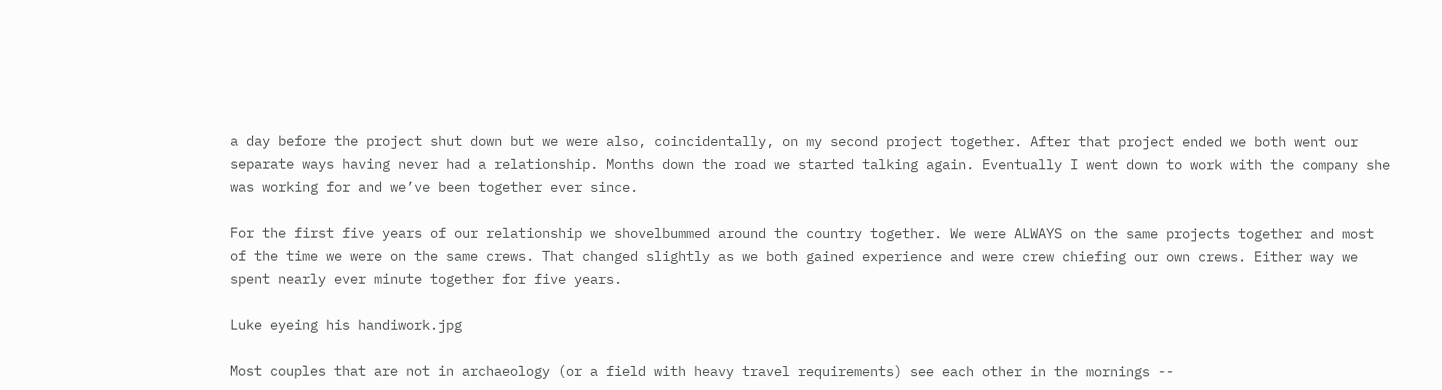a day before the project shut down but we were also, coincidentally, on my second project together. After that project ended we both went our separate ways having never had a relationship. Months down the road we started talking again. Eventually I went down to work with the company she was working for and we’ve been together ever since.

For the first five years of our relationship we shovelbummed around the country together. We were ALWAYS on the same projects together and most of the time we were on the same crews. That changed slightly as we both gained experience and were crew chiefing our own crews. Either way we spent nearly ever minute together for five years.

Luke eyeing his handiwork.jpg

Most couples that are not in archaeology (or a field with heavy travel requirements) see each other in the mornings --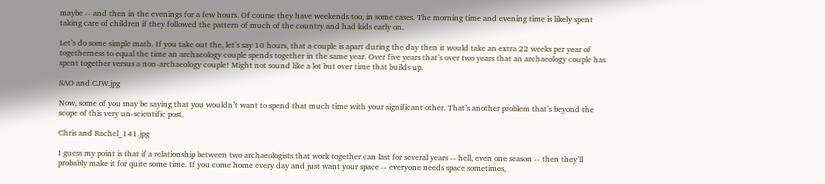maybe -- and then in the evenings for a few hours. Of course they have weekends too, in some cases. The morning time and evening time is likely spent taking care of children if they followed the pattern of much of the country and had kids early on.

Let’s do some simple math. If you take out the, let’s say 10 hours, that a couple is apart during the day then it would take an extra 22 weeks per year of togetherness to equal the time an archaeology couple spends together in the same year. Over five years that’s over two years that an archaeology couple has spent together versus a non-archaeology couple! Might not sound like a lot but over time that builds up.

SAO and CJW.jpg

Now, some of you may be saying that you wouldn’t want to spend that much time with your significant other. That’s another problem that’s beyond the scope of this very un-scientific post.

Chris and Rachel_141.jpg

I guess my point is that if a relationship between two archaeologists that work together can last for several years -- hell, even one season -- then they’ll probably make it for quite some time. If you come home every day and just want your space -- everyone needs space sometimes,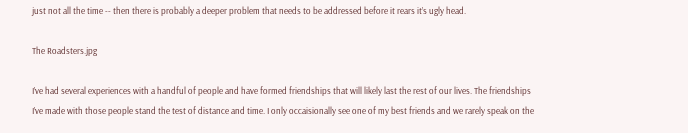just not all the time -- then there is probably a deeper problem that needs to be addressed before it rears it’s ugly head.

The Roadsters.jpg

I’ve had several experiences with a handful of people and have formed friendships that will likely last the rest of our lives. The friendships I’ve made with those people stand the test of distance and time. I only occaisionally see one of my best friends and we rarely speak on the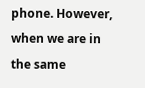phone. However, when we are in the same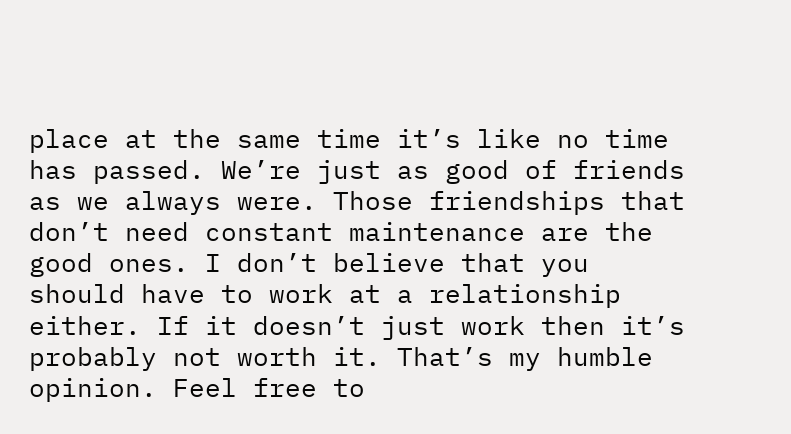place at the same time it’s like no time has passed. We’re just as good of friends as we always were. Those friendships that don’t need constant maintenance are the good ones. I don’t believe that you should have to work at a relationship either. If it doesn’t just work then it’s probably not worth it. That’s my humble opinion. Feel free to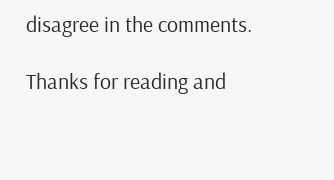disagree in the comments.

Thanks for reading and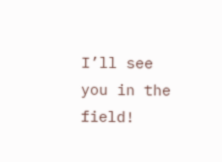I’ll see you in the field!